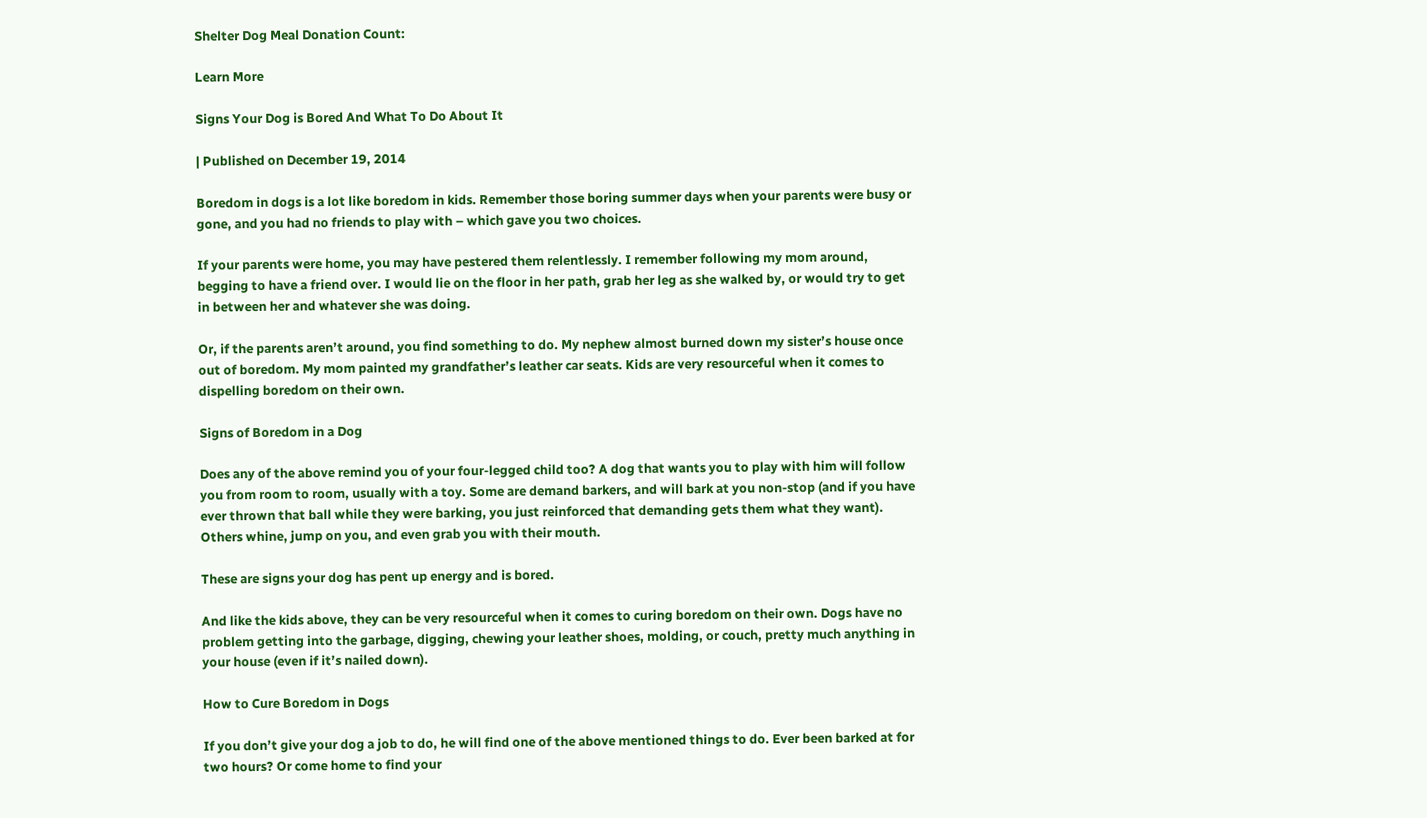Shelter Dog Meal Donation Count:

Learn More

Signs Your Dog is Bored And What To Do About It

| Published on December 19, 2014

Boredom in dogs is a lot like boredom in kids. Remember those boring summer days when your parents were busy or gone, and you had no friends to play with – which gave you two choices.

If your parents were home, you may have pestered them relentlessly. I remember following my mom around, begging to have a friend over. I would lie on the floor in her path, grab her leg as she walked by, or would try to get in between her and whatever she was doing.

Or, if the parents aren’t around, you find something to do. My nephew almost burned down my sister’s house once out of boredom. My mom painted my grandfather’s leather car seats. Kids are very resourceful when it comes to dispelling boredom on their own.

Signs of Boredom in a Dog

Does any of the above remind you of your four-legged child too? A dog that wants you to play with him will follow you from room to room, usually with a toy. Some are demand barkers, and will bark at you non-stop (and if you have ever thrown that ball while they were barking, you just reinforced that demanding gets them what they want). Others whine, jump on you, and even grab you with their mouth.

These are signs your dog has pent up energy and is bored.

And like the kids above, they can be very resourceful when it comes to curing boredom on their own. Dogs have no problem getting into the garbage, digging, chewing your leather shoes, molding, or couch, pretty much anything in your house (even if it’s nailed down).

How to Cure Boredom in Dogs

If you don’t give your dog a job to do, he will find one of the above mentioned things to do. Ever been barked at for two hours? Or come home to find your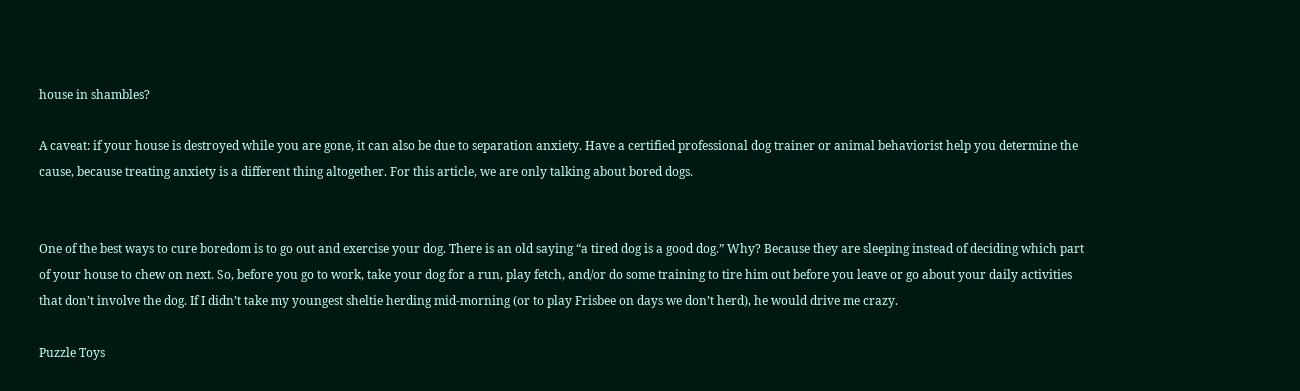house in shambles?

A caveat: if your house is destroyed while you are gone, it can also be due to separation anxiety. Have a certified professional dog trainer or animal behaviorist help you determine the cause, because treating anxiety is a different thing altogether. For this article, we are only talking about bored dogs.


One of the best ways to cure boredom is to go out and exercise your dog. There is an old saying “a tired dog is a good dog.” Why? Because they are sleeping instead of deciding which part of your house to chew on next. So, before you go to work, take your dog for a run, play fetch, and/or do some training to tire him out before you leave or go about your daily activities that don’t involve the dog. If I didn’t take my youngest sheltie herding mid-morning (or to play Frisbee on days we don’t herd), he would drive me crazy.

Puzzle Toys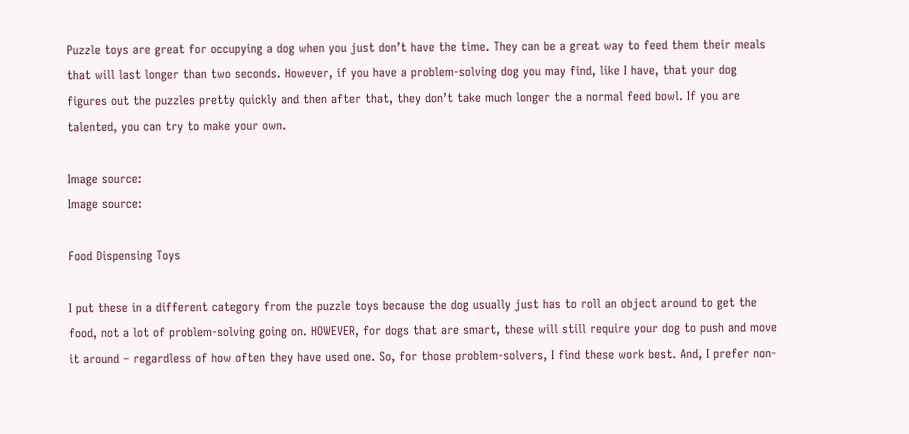Puzzle toys are great for occupying a dog when you just don’t have the time. They can be a great way to feed them their meals that will last longer than two seconds. However, if you have a problem-solving dog you may find, like I have, that your dog figures out the puzzles pretty quickly and then after that, they don’t take much longer the a normal feed bowl. If you are talented, you can try to make your own.

Image source:
Image source:

Food Dispensing Toys

I put these in a different category from the puzzle toys because the dog usually just has to roll an object around to get the food, not a lot of problem-solving going on. HOWEVER, for dogs that are smart, these will still require your dog to push and move it around – regardless of how often they have used one. So, for those problem-solvers, I find these work best. And, I prefer non-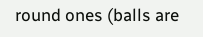round ones (balls are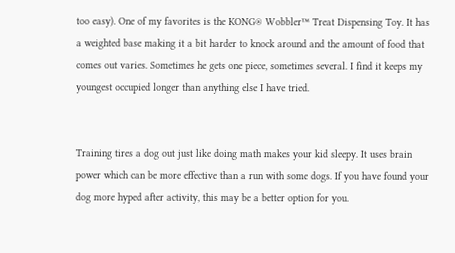too easy). One of my favorites is the KONG® Wobbler™ Treat Dispensing Toy. It has a weighted base making it a bit harder to knock around and the amount of food that comes out varies. Sometimes he gets one piece, sometimes several. I find it keeps my youngest occupied longer than anything else I have tried.


Training tires a dog out just like doing math makes your kid sleepy. It uses brain power which can be more effective than a run with some dogs. If you have found your dog more hyped after activity, this may be a better option for you.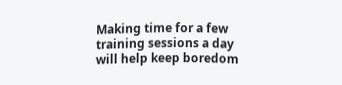Making time for a few training sessions a day will help keep boredom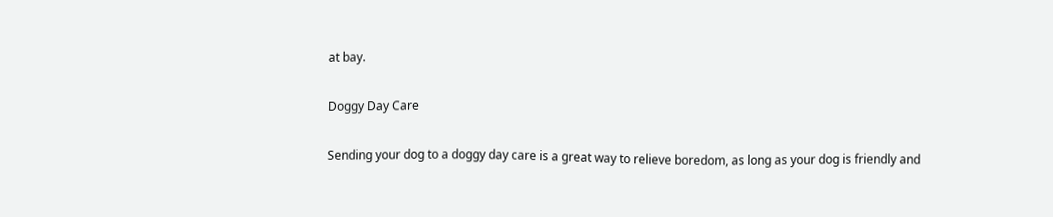at bay.

Doggy Day Care

Sending your dog to a doggy day care is a great way to relieve boredom, as long as your dog is friendly and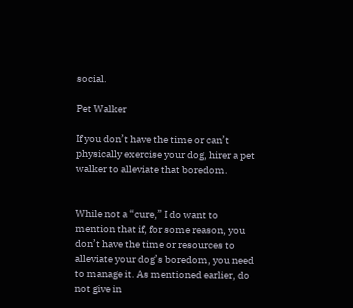social.

Pet Walker

If you don’t have the time or can’t physically exercise your dog, hirer a pet walker to alleviate that boredom.


While not a “cure,” I do want to mention that if, for some reason, you don’t have the time or resources to alleviate your dog’s boredom, you need to manage it. As mentioned earlier, do not give in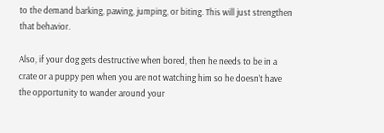to the demand barking, pawing, jumping, or biting. This will just strengthen that behavior.

Also, if your dog gets destructive when bored, then he needs to be in a crate or a puppy pen when you are not watching him so he doesn’t have the opportunity to wander around your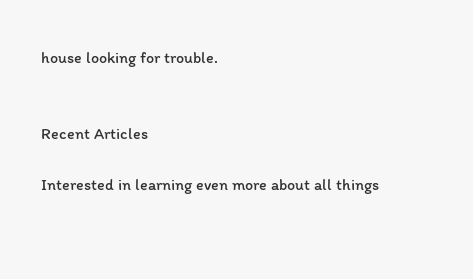house looking for trouble.


Recent Articles

Interested in learning even more about all things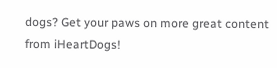dogs? Get your paws on more great content from iHeartDogs!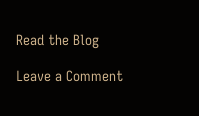Read the Blog

Leave a Comment